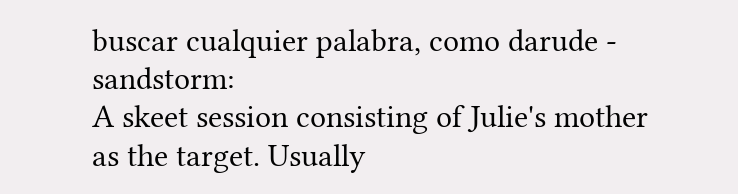buscar cualquier palabra, como darude - sandstorm:
A skeet session consisting of Julie's mother as the target. Usually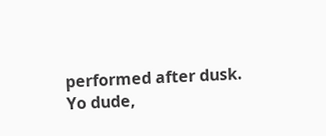performed after dusk.
Yo dude,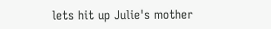lets hit up Julie's mother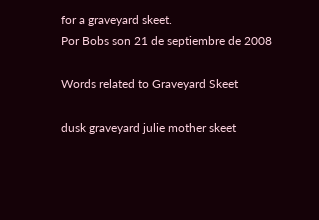for a graveyard skeet.
Por Bobs son 21 de septiembre de 2008

Words related to Graveyard Skeet

dusk graveyard julie mother skeet